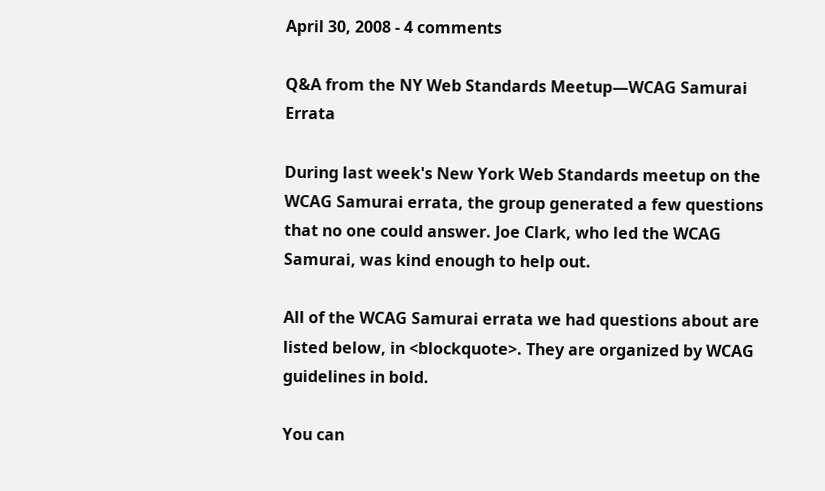April 30, 2008 - 4 comments

Q&A from the NY Web Standards Meetup—WCAG Samurai Errata

During last week's New York Web Standards meetup on the WCAG Samurai errata, the group generated a few questions that no one could answer. Joe Clark, who led the WCAG Samurai, was kind enough to help out.

All of the WCAG Samurai errata we had questions about are listed below, in <blockquote>. They are organized by WCAG guidelines in bold.

You can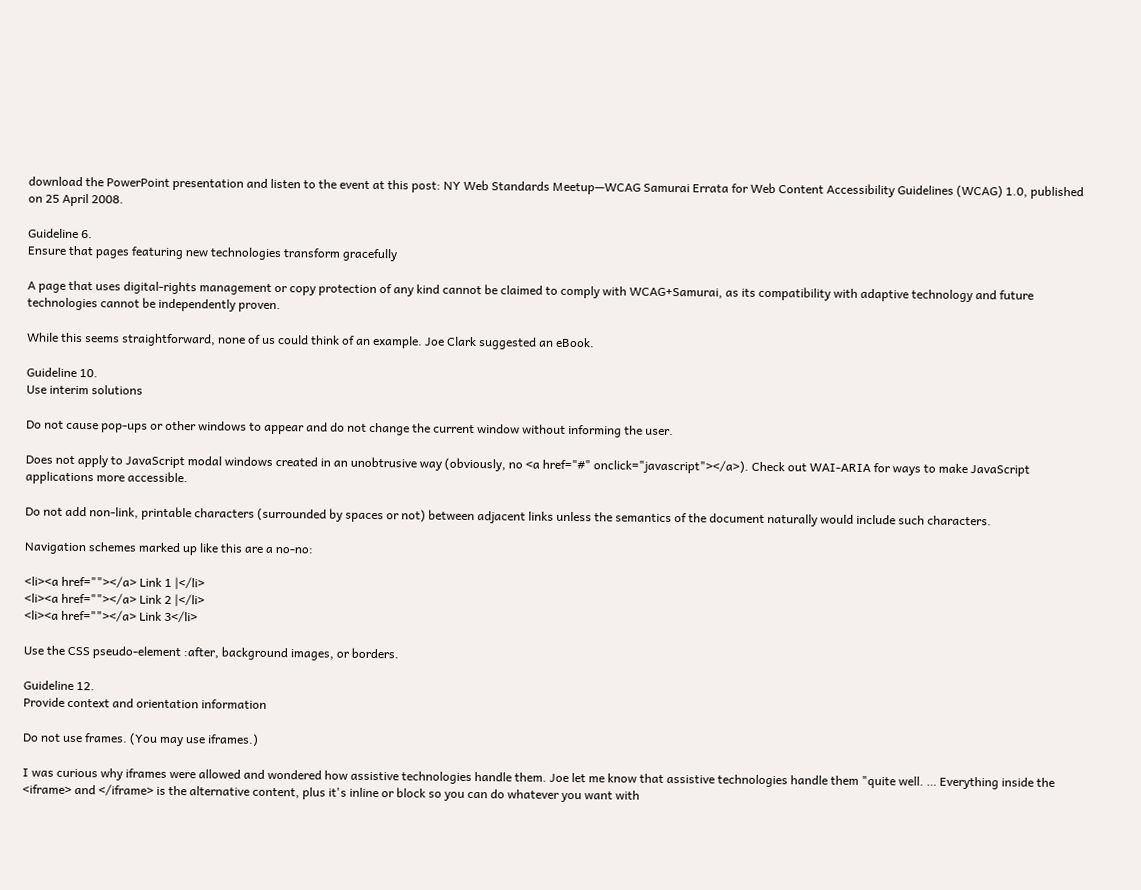download the PowerPoint presentation and listen to the event at this post: NY Web Standards Meetup—WCAG Samurai Errata for Web Content Accessibility Guidelines (WCAG) 1.0, published on 25 April 2008.

Guideline 6.
Ensure that pages featuring new technologies transform gracefully

A page that uses digital-rights management or copy protection of any kind cannot be claimed to comply with WCAG+Samurai, as its compatibility with adaptive technology and future technologies cannot be independently proven.

While this seems straightforward, none of us could think of an example. Joe Clark suggested an eBook.

Guideline 10.
Use interim solutions

Do not cause pop-ups or other windows to appear and do not change the current window without informing the user.

Does not apply to JavaScript modal windows created in an unobtrusive way (obviously, no <a href="#" onclick="javascript"></a>). Check out WAI-ARIA for ways to make JavaScript applications more accessible.

Do not add non-link, printable characters (surrounded by spaces or not) between adjacent links unless the semantics of the document naturally would include such characters.

Navigation schemes marked up like this are a no-no:

<li><a href=""></a> Link 1 |</li>
<li><a href=""></a> Link 2 |</li>
<li><a href=""></a> Link 3</li>

Use the CSS pseudo-element :after, background images, or borders.

Guideline 12.
Provide context and orientation information

Do not use frames. (You may use iframes.)

I was curious why iframes were allowed and wondered how assistive technologies handle them. Joe let me know that assistive technologies handle them "quite well. … Everything inside the <iframe> and </iframe> is the alternative content, plus it's inline or block so you can do whatever you want with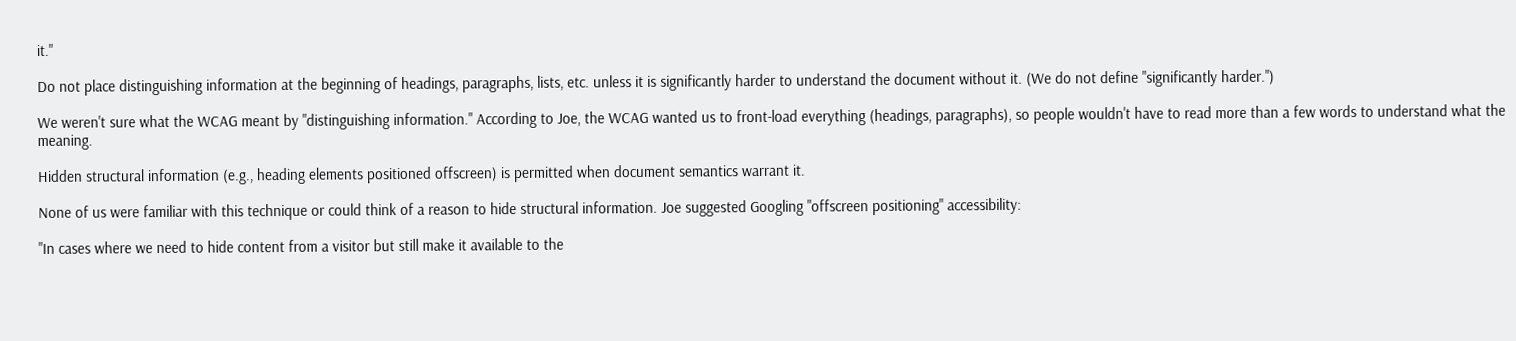it."

Do not place distinguishing information at the beginning of headings, paragraphs, lists, etc. unless it is significantly harder to understand the document without it. (We do not define "significantly harder.")

We weren't sure what the WCAG meant by "distinguishing information." According to Joe, the WCAG wanted us to front-load everything (headings, paragraphs), so people wouldn't have to read more than a few words to understand what the meaning.

Hidden structural information (e.g., heading elements positioned offscreen) is permitted when document semantics warrant it.

None of us were familiar with this technique or could think of a reason to hide structural information. Joe suggested Googling "offscreen positioning" accessibility:

"In cases where we need to hide content from a visitor but still make it available to the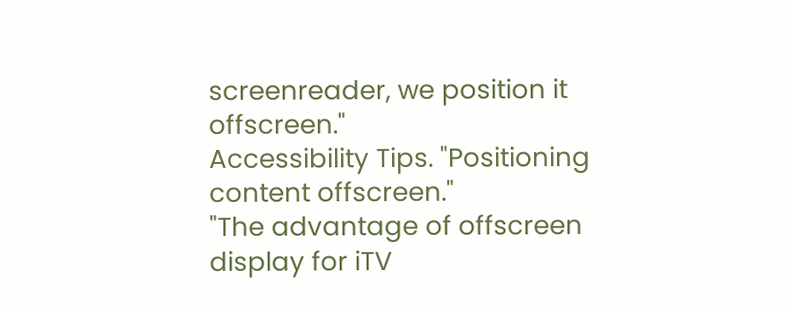screenreader, we position it offscreen."
Accessibility Tips. "Positioning content offscreen."
"The advantage of offscreen display for iTV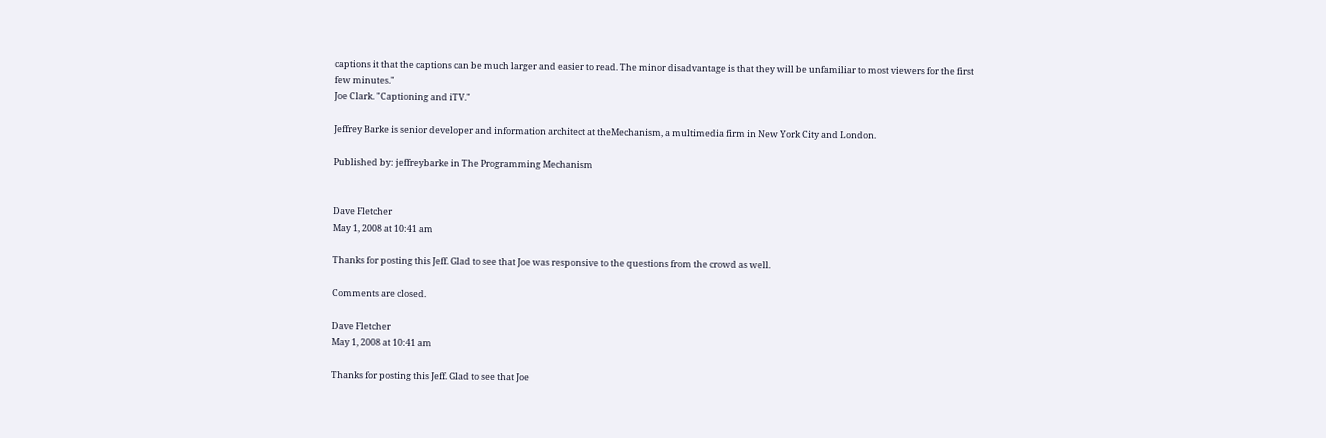captions it that the captions can be much larger and easier to read. The minor disadvantage is that they will be unfamiliar to most viewers for the first few minutes."
Joe Clark. "Captioning and iTV."

Jeffrey Barke is senior developer and information architect at theMechanism, a multimedia firm in New York City and London.

Published by: jeffreybarke in The Programming Mechanism


Dave Fletcher
May 1, 2008 at 10:41 am

Thanks for posting this Jeff. Glad to see that Joe was responsive to the questions from the crowd as well.

Comments are closed.

Dave Fletcher
May 1, 2008 at 10:41 am

Thanks for posting this Jeff. Glad to see that Joe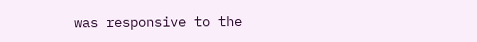was responsive to the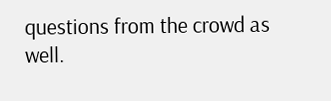questions from the crowd as well.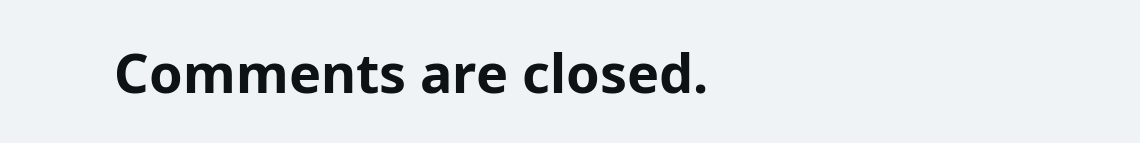Comments are closed.